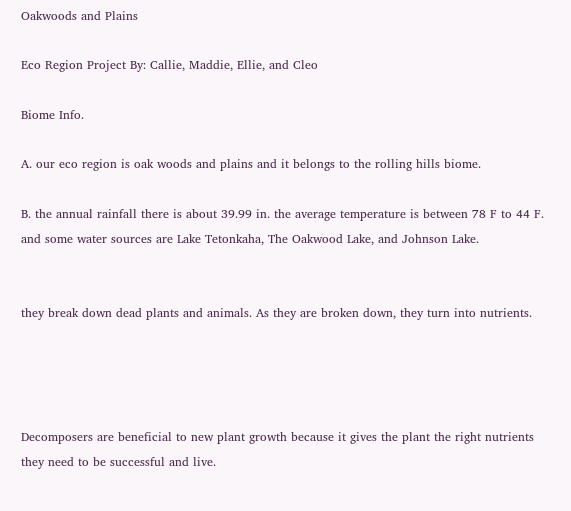Oakwoods and Plains

Eco Region Project By: Callie, Maddie, Ellie, and Cleo

Biome Info.

A. our eco region is oak woods and plains and it belongs to the rolling hills biome.

B. the annual rainfall there is about 39.99 in. the average temperature is between 78 F to 44 F. and some water sources are Lake Tetonkaha, The Oakwood Lake, and Johnson Lake.


they break down dead plants and animals. As they are broken down, they turn into nutrients.




Decomposers are beneficial to new plant growth because it gives the plant the right nutrients they need to be successful and live.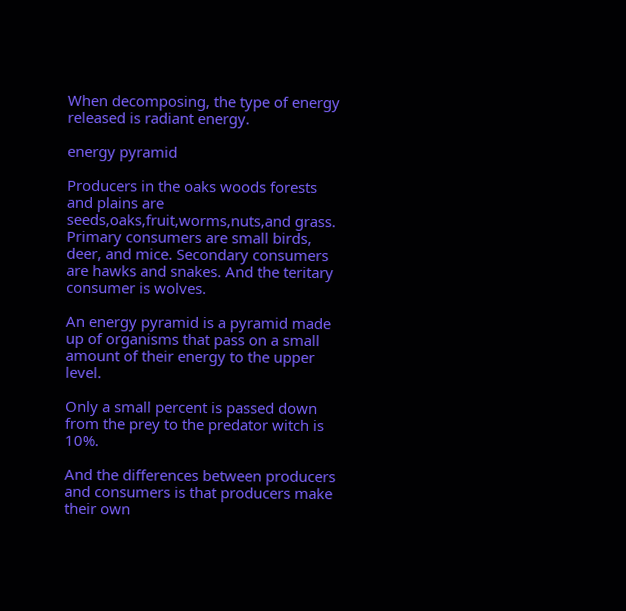When decomposing, the type of energy released is radiant energy.

energy pyramid

Producers in the oaks woods forests and plains are seeds,oaks,fruit,worms,nuts,and grass. Primary consumers are small birds, deer, and mice. Secondary consumers are hawks and snakes. And the teritary consumer is wolves.

An energy pyramid is a pyramid made up of organisms that pass on a small amount of their energy to the upper level.

Only a small percent is passed down from the prey to the predator witch is 10%.

And the differences between producers and consumers is that producers make their own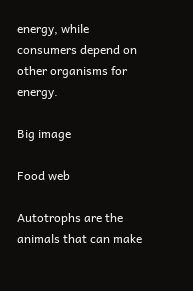energy, while consumers depend on other organisms for energy.

Big image

Food web

Autotrophs are the animals that can make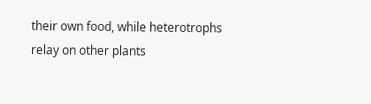their own food, while heterotrophs relay on other plants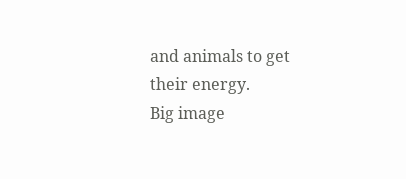and animals to get their energy.
Big image